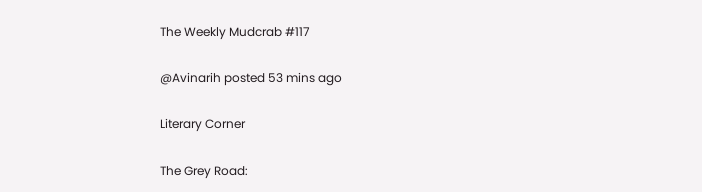The Weekly Mudcrab #117

@Avinarih posted 53 mins ago

Literary Corner

The Grey Road: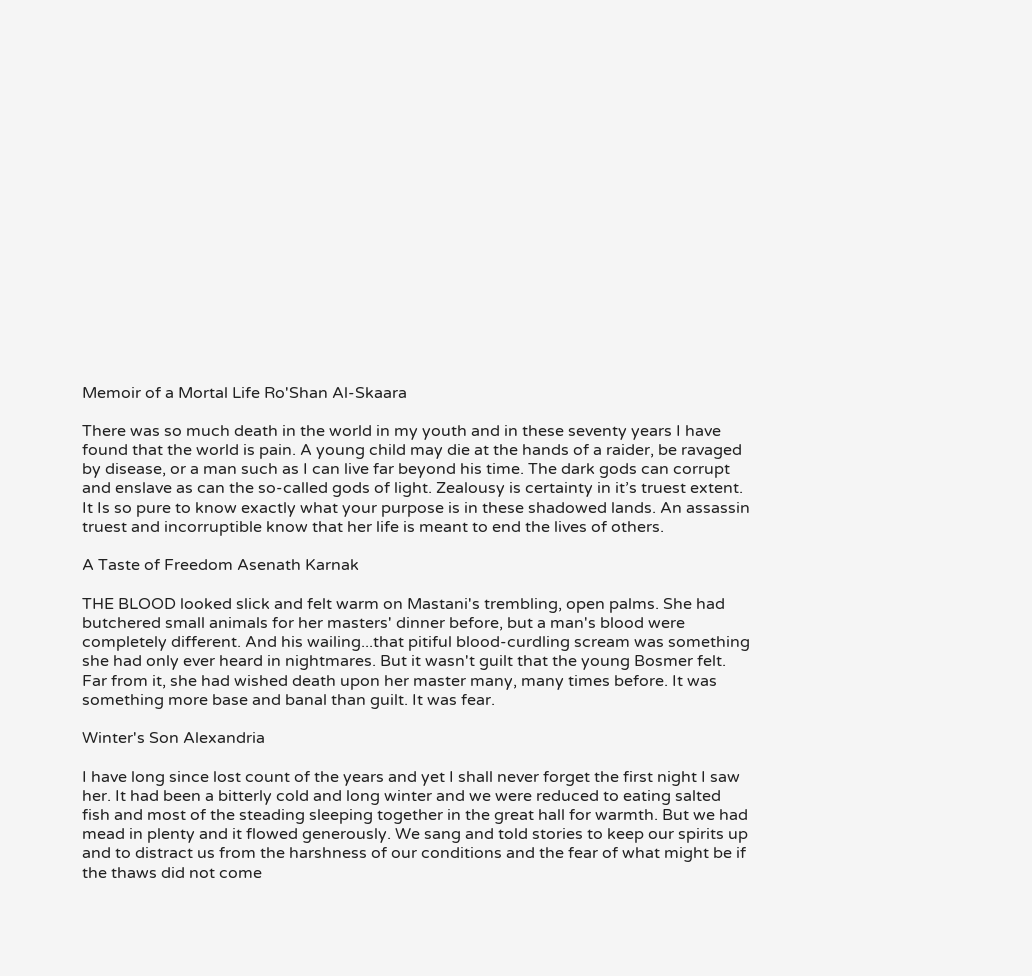Memoir of a Mortal Life Ro'Shan Al-Skaara

There was so much death in the world in my youth and in these seventy years I have found that the world is pain. A young child may die at the hands of a raider, be ravaged by disease, or a man such as I can live far beyond his time. The dark gods can corrupt and enslave as can the so-called gods of light. Zealousy is certainty in it’s truest extent. It Is so pure to know exactly what your purpose is in these shadowed lands. An assassin truest and incorruptible know that her life is meant to end the lives of others.

A Taste of Freedom Asenath Karnak

THE BLOOD looked slick and felt warm on Mastani's trembling, open palms. She had butchered small animals for her masters' dinner before, but a man's blood were completely different. And his wailing...that pitiful blood-curdling scream was something she had only ever heard in nightmares. But it wasn't guilt that the young Bosmer felt. Far from it, she had wished death upon her master many, many times before. It was something more base and banal than guilt. It was fear.

Winter's Son Alexandria

I have long since lost count of the years and yet I shall never forget the first night I saw her. It had been a bitterly cold and long winter and we were reduced to eating salted fish and most of the steading sleeping together in the great hall for warmth. But we had mead in plenty and it flowed generously. We sang and told stories to keep our spirits up and to distract us from the harshness of our conditions and the fear of what might be if the thaws did not come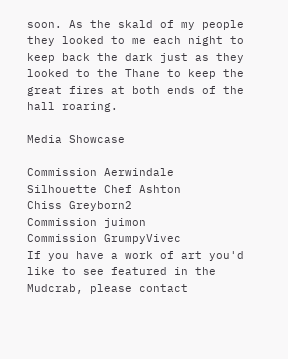soon. As the skald of my people they looked to me each night to keep back the dark just as they looked to the Thane to keep the great fires at both ends of the hall roaring.

Media Showcase

Commission Aerwindale
Silhouette Chef Ashton
Chiss Greyborn2
Commission juimon
Commission GrumpyVivec
If you have a work of art you'd like to see featured in the Mudcrab, please contact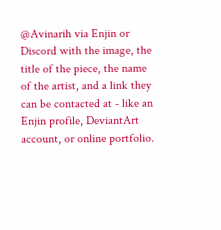@Avinarih via Enjin or Discord with the image, the title of the piece, the name of the artist, and a link they can be contacted at - like an Enjin profile, DeviantArt account, or online portfolio.